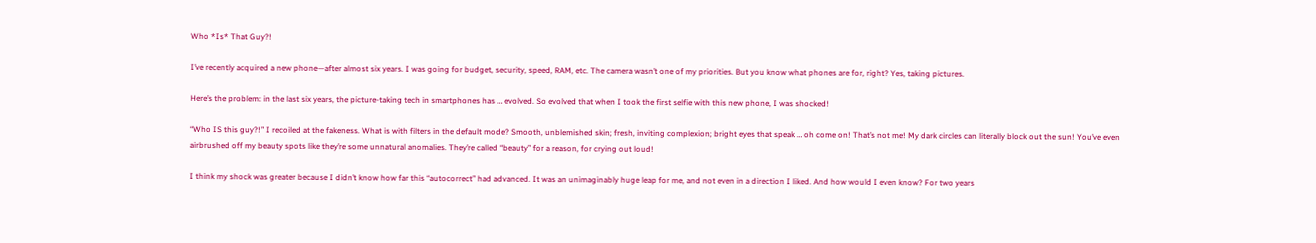Who *Is* That Guy?!

I’ve recently acquired a new phone—after almost six years. I was going for budget, security, speed, RAM, etc. The camera wasn’t one of my priorities. But you know what phones are for, right? Yes, taking pictures.

Here’s the problem: in the last six years, the picture-taking tech in smartphones has … evolved. So evolved that when I took the first selfie with this new phone, I was shocked!

“Who IS this guy?!” I recoiled at the fakeness. What is with filters in the default mode? Smooth, unblemished skin; fresh, inviting complexion; bright eyes that speak … oh come on! That’s not me! My dark circles can literally block out the sun! You’ve even airbrushed off my beauty spots like they’re some unnatural anomalies. They’re called “beauty” for a reason, for crying out loud!

I think my shock was greater because I didn’t know how far this “autocorrect” had advanced. It was an unimaginably huge leap for me, and not even in a direction I liked. And how would I even know? For two years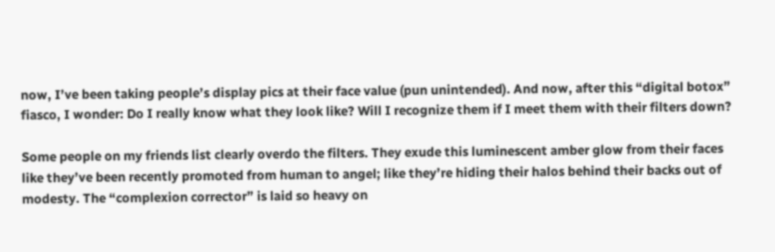now, I’ve been taking people’s display pics at their face value (pun unintended). And now, after this “digital botox” fiasco, I wonder: Do I really know what they look like? Will I recognize them if I meet them with their filters down?

Some people on my friends list clearly overdo the filters. They exude this luminescent amber glow from their faces like they’ve been recently promoted from human to angel; like they’re hiding their halos behind their backs out of modesty. The “complexion corrector” is laid so heavy on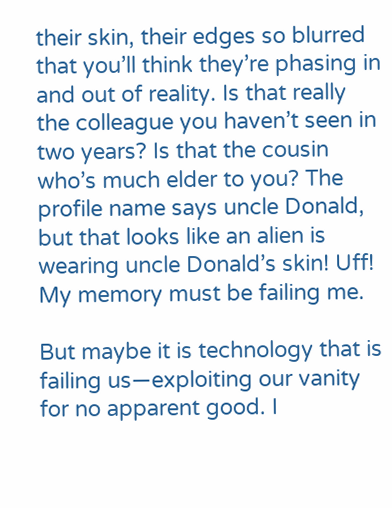their skin, their edges so blurred that you’ll think they’re phasing in and out of reality. Is that really the colleague you haven’t seen in two years? Is that the cousin who’s much elder to you? The profile name says uncle Donald, but that looks like an alien is wearing uncle Donald’s skin! Uff! My memory must be failing me.

But maybe it is technology that is failing us—exploiting our vanity for no apparent good. I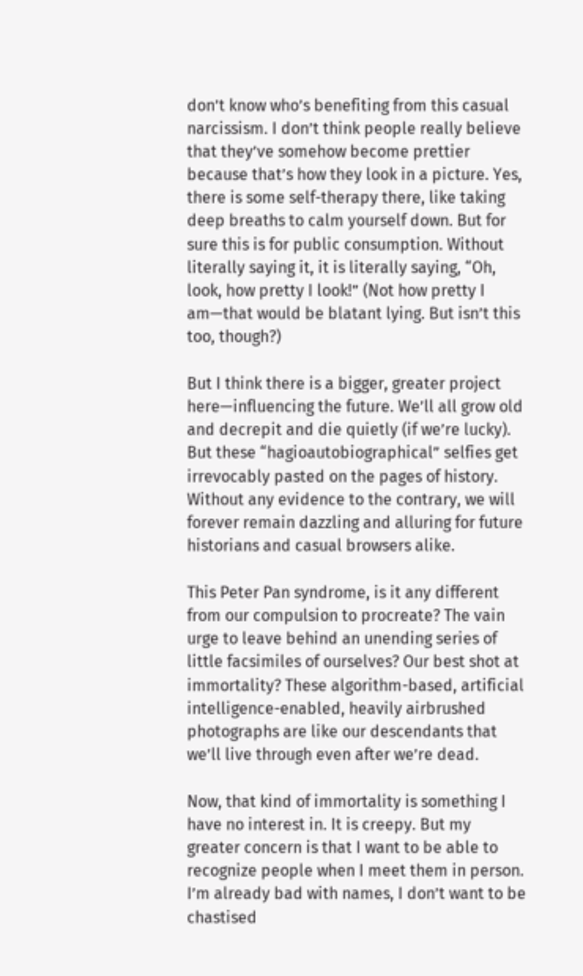don’t know who’s benefiting from this casual narcissism. I don’t think people really believe that they’ve somehow become prettier because that’s how they look in a picture. Yes, there is some self-therapy there, like taking deep breaths to calm yourself down. But for sure this is for public consumption. Without literally saying it, it is literally saying, “Oh, look, how pretty I look!” (Not how pretty I am—that would be blatant lying. But isn’t this too, though?)

But I think there is a bigger, greater project here—influencing the future. We’ll all grow old and decrepit and die quietly (if we’re lucky). But these “hagioautobiographical” selfies get irrevocably pasted on the pages of history. Without any evidence to the contrary, we will forever remain dazzling and alluring for future historians and casual browsers alike.

This Peter Pan syndrome, is it any different from our compulsion to procreate? The vain urge to leave behind an unending series of little facsimiles of ourselves? Our best shot at immortality? These algorithm-based, artificial intelligence-enabled, heavily airbrushed photographs are like our descendants that we’ll live through even after we’re dead.

Now, that kind of immortality is something I have no interest in. It is creepy. But my greater concern is that I want to be able to recognize people when I meet them in person. I’m already bad with names, I don’t want to be chastised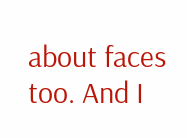about faces too. And I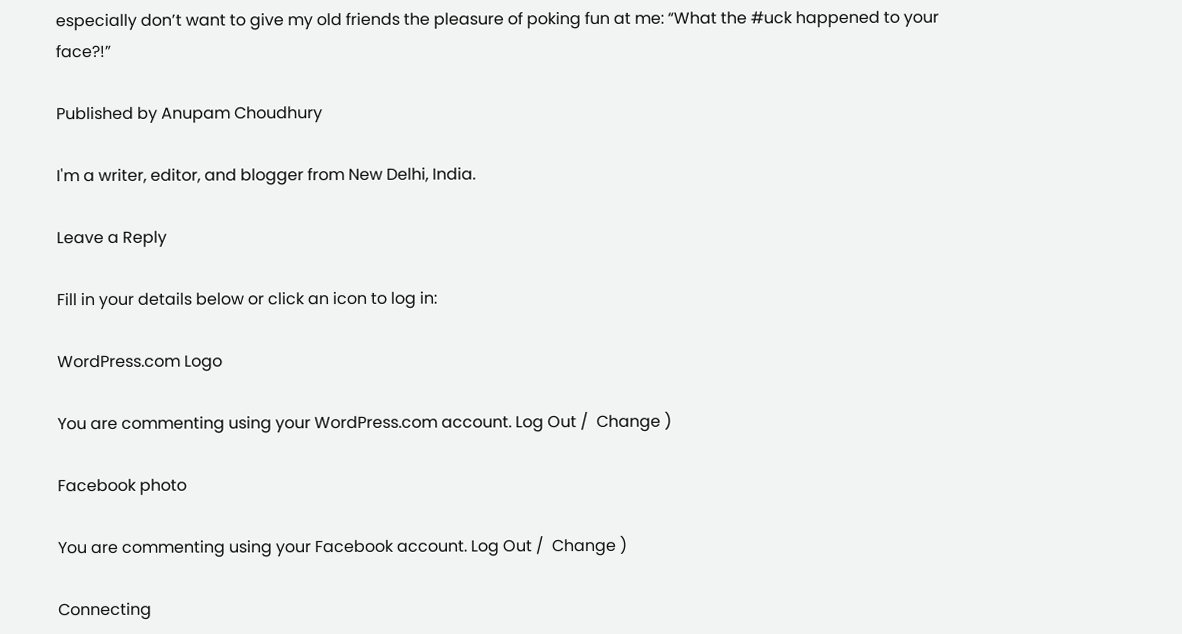especially don’t want to give my old friends the pleasure of poking fun at me: “What the #uck happened to your face?!”

Published by Anupam Choudhury

I'm a writer, editor, and blogger from New Delhi, India.

Leave a Reply

Fill in your details below or click an icon to log in:

WordPress.com Logo

You are commenting using your WordPress.com account. Log Out /  Change )

Facebook photo

You are commenting using your Facebook account. Log Out /  Change )

Connecting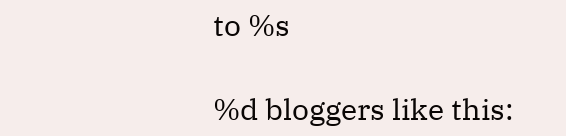to %s

%d bloggers like this: